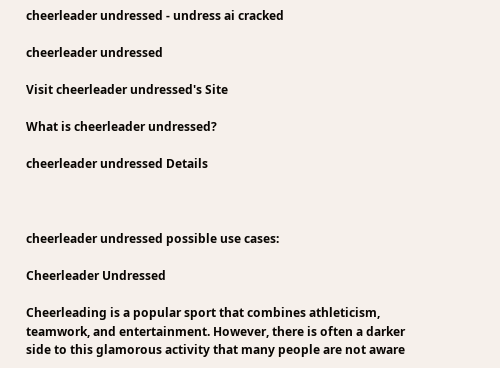cheerleader undressed - undress ai cracked

cheerleader undressed

Visit cheerleader undressed's Site

What is cheerleader undressed?

cheerleader undressed Details



cheerleader undressed possible use cases:

Cheerleader Undressed

Cheerleading is a popular sport that combines athleticism, teamwork, and entertainment. However, there is often a darker side to this glamorous activity that many people are not aware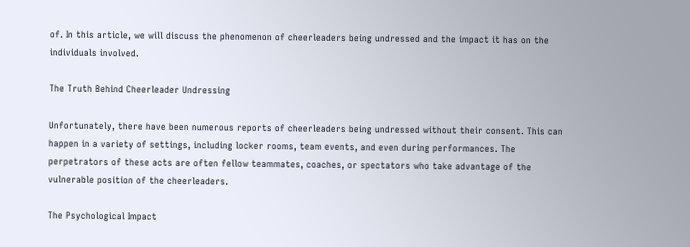of. In this article, we will discuss the phenomenon of cheerleaders being undressed and the impact it has on the individuals involved.

The Truth Behind Cheerleader Undressing

Unfortunately, there have been numerous reports of cheerleaders being undressed without their consent. This can happen in a variety of settings, including locker rooms, team events, and even during performances. The perpetrators of these acts are often fellow teammates, coaches, or spectators who take advantage of the vulnerable position of the cheerleaders.

The Psychological Impact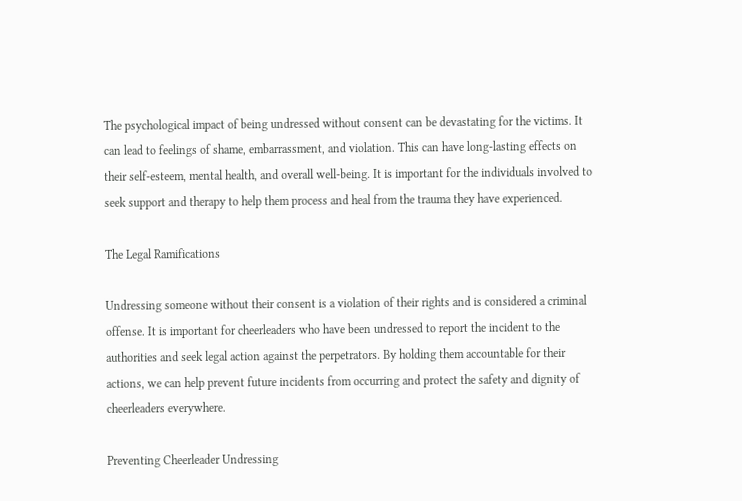The psychological impact of being undressed without consent can be devastating for the victims. It can lead to feelings of shame, embarrassment, and violation. This can have long-lasting effects on their self-esteem, mental health, and overall well-being. It is important for the individuals involved to seek support and therapy to help them process and heal from the trauma they have experienced.

The Legal Ramifications

Undressing someone without their consent is a violation of their rights and is considered a criminal offense. It is important for cheerleaders who have been undressed to report the incident to the authorities and seek legal action against the perpetrators. By holding them accountable for their actions, we can help prevent future incidents from occurring and protect the safety and dignity of cheerleaders everywhere.

Preventing Cheerleader Undressing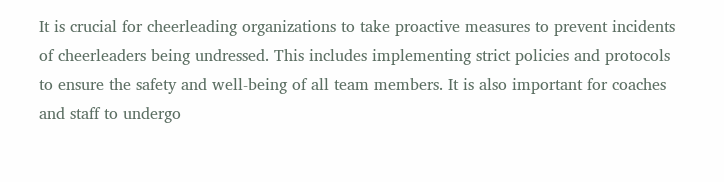It is crucial for cheerleading organizations to take proactive measures to prevent incidents of cheerleaders being undressed. This includes implementing strict policies and protocols to ensure the safety and well-being of all team members. It is also important for coaches and staff to undergo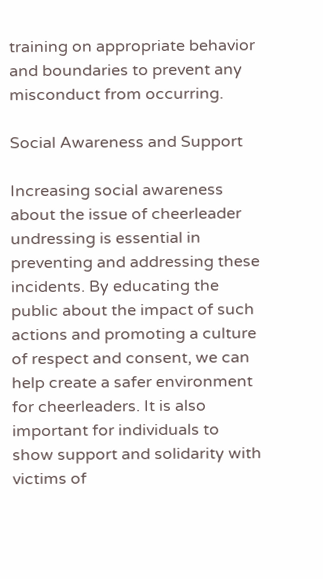training on appropriate behavior and boundaries to prevent any misconduct from occurring.

Social Awareness and Support

Increasing social awareness about the issue of cheerleader undressing is essential in preventing and addressing these incidents. By educating the public about the impact of such actions and promoting a culture of respect and consent, we can help create a safer environment for cheerleaders. It is also important for individuals to show support and solidarity with victims of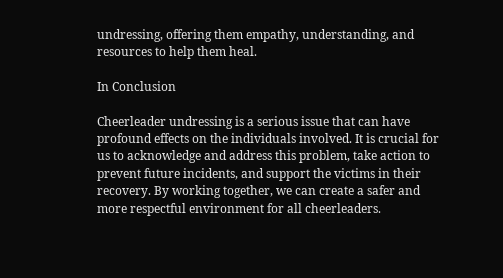undressing, offering them empathy, understanding, and resources to help them heal.

In Conclusion

Cheerleader undressing is a serious issue that can have profound effects on the individuals involved. It is crucial for us to acknowledge and address this problem, take action to prevent future incidents, and support the victims in their recovery. By working together, we can create a safer and more respectful environment for all cheerleaders.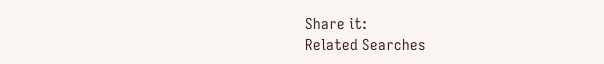Share it:
Related Searches